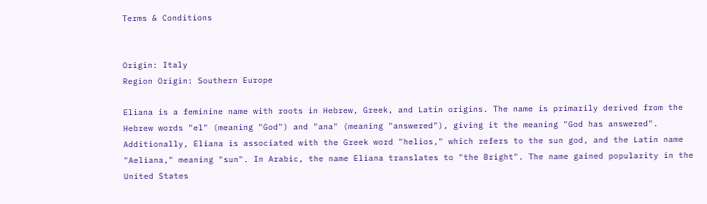Terms & Conditions


Origin: Italy
Region Origin: Southern Europe

Eliana is a feminine name with roots in Hebrew, Greek, and Latin origins. The name is primarily derived from the Hebrew words "el" (meaning "God") and "ana" (meaning "answered"), giving it the meaning "God has answered". Additionally, Eliana is associated with the Greek word "helios," which refers to the sun god, and the Latin name "Aeliana," meaning "sun". In Arabic, the name Eliana translates to "the Bright". The name gained popularity in the United States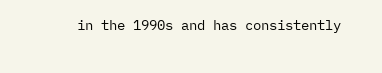in the 1990s and has consistently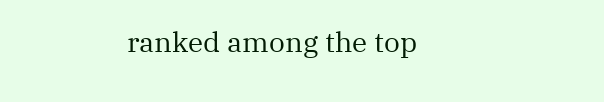ranked among the top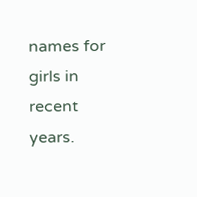names for girls in recent years.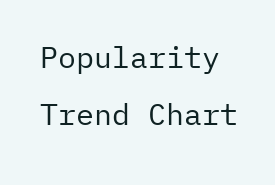Popularity Trend Chart